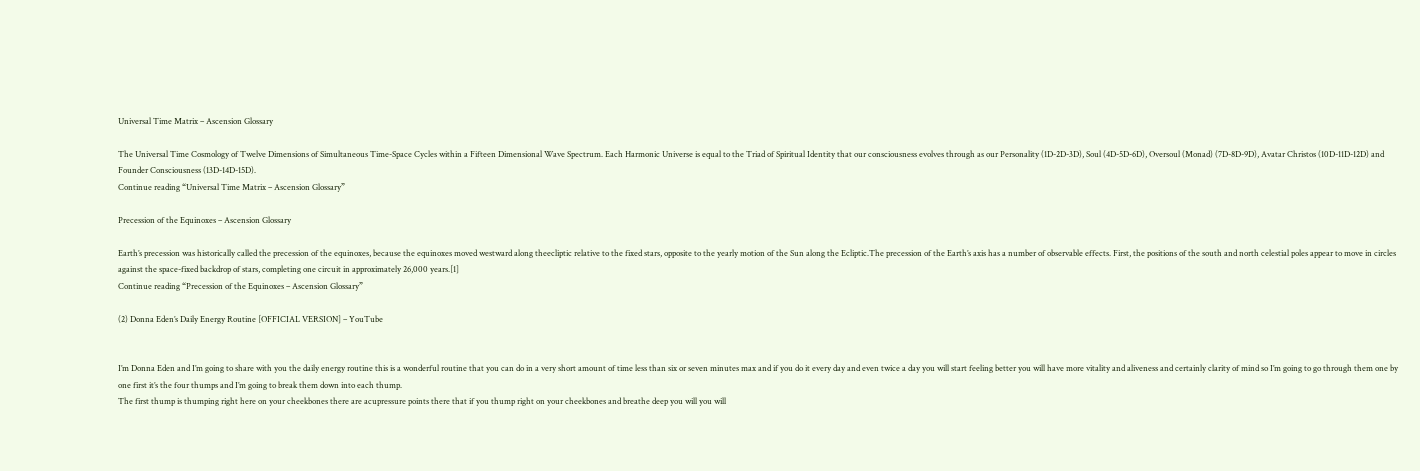Universal Time Matrix – Ascension Glossary

The Universal Time Cosmology of Twelve Dimensions of Simultaneous Time-Space Cycles within a Fifteen Dimensional Wave Spectrum. Each Harmonic Universe is equal to the Triad of Spiritual Identity that our consciousness evolves through as our Personality (1D-2D-3D), Soul (4D-5D-6D), Oversoul (Monad) (7D-8D-9D), Avatar Christos (10D-11D-12D) and Founder Consciousness (13D-14D-15D).
Continue reading “Universal Time Matrix – Ascension Glossary”

Precession of the Equinoxes – Ascension Glossary

Earth’s precession was historically called the precession of the equinoxes, because the equinoxes moved westward along theecliptic relative to the fixed stars, opposite to the yearly motion of the Sun along the Ecliptic.The precession of the Earth’s axis has a number of observable effects. First, the positions of the south and north celestial poles appear to move in circles against the space-fixed backdrop of stars, completing one circuit in approximately 26,000 years.[1]
Continue reading “Precession of the Equinoxes – Ascension Glossary”

(2) Donna Eden’s Daily Energy Routine [OFFICIAL VERSION] – YouTube


I’m Donna Eden and I’m going to share with you the daily energy routine this is a wonderful routine that you can do in a very short amount of time less than six or seven minutes max and if you do it every day and even twice a day you will start feeling better you will have more vitality and aliveness and certainly clarity of mind so I’m going to go through them one by one first it’s the four thumps and I’m going to break them down into each thump.
The first thump is thumping right here on your cheekbones there are acupressure points there that if you thump right on your cheekbones and breathe deep you will you will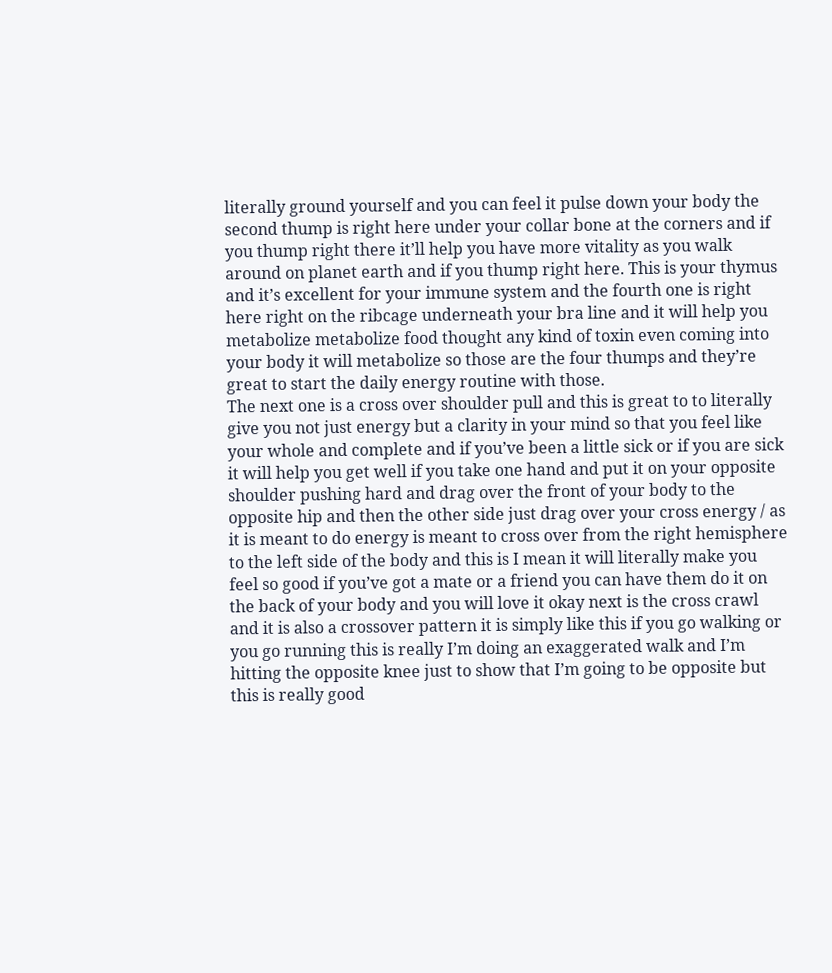literally ground yourself and you can feel it pulse down your body the second thump is right here under your collar bone at the corners and if you thump right there it’ll help you have more vitality as you walk around on planet earth and if you thump right here. This is your thymus and it’s excellent for your immune system and the fourth one is right here right on the ribcage underneath your bra line and it will help you metabolize metabolize food thought any kind of toxin even coming into your body it will metabolize so those are the four thumps and they’re great to start the daily energy routine with those.
The next one is a cross over shoulder pull and this is great to to literally give you not just energy but a clarity in your mind so that you feel like your whole and complete and if you’ve been a little sick or if you are sick it will help you get well if you take one hand and put it on your opposite shoulder pushing hard and drag over the front of your body to the opposite hip and then the other side just drag over your cross energy / as it is meant to do energy is meant to cross over from the right hemisphere to the left side of the body and this is I mean it will literally make you feel so good if you’ve got a mate or a friend you can have them do it on the back of your body and you will love it okay next is the cross crawl and it is also a crossover pattern it is simply like this if you go walking or you go running this is really I’m doing an exaggerated walk and I’m hitting the opposite knee just to show that I’m going to be opposite but this is really good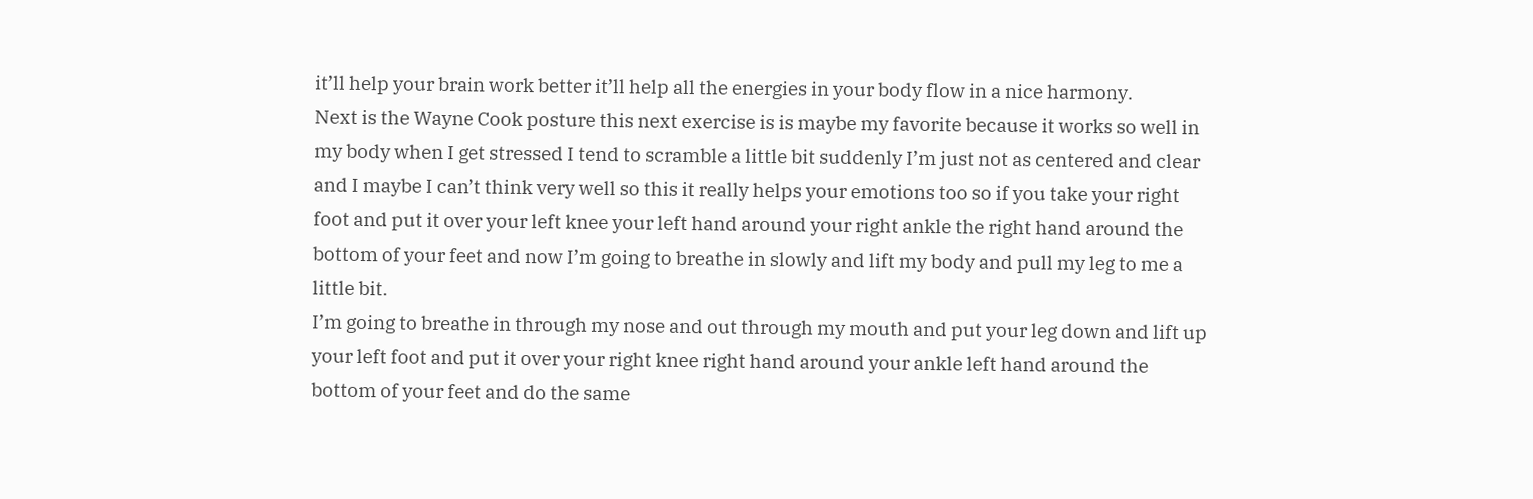it’ll help your brain work better it’ll help all the energies in your body flow in a nice harmony.
Next is the Wayne Cook posture this next exercise is is maybe my favorite because it works so well in my body when I get stressed I tend to scramble a little bit suddenly I’m just not as centered and clear and I maybe I can’t think very well so this it really helps your emotions too so if you take your right foot and put it over your left knee your left hand around your right ankle the right hand around the bottom of your feet and now I’m going to breathe in slowly and lift my body and pull my leg to me a little bit.
I’m going to breathe in through my nose and out through my mouth and put your leg down and lift up your left foot and put it over your right knee right hand around your ankle left hand around the bottom of your feet and do the same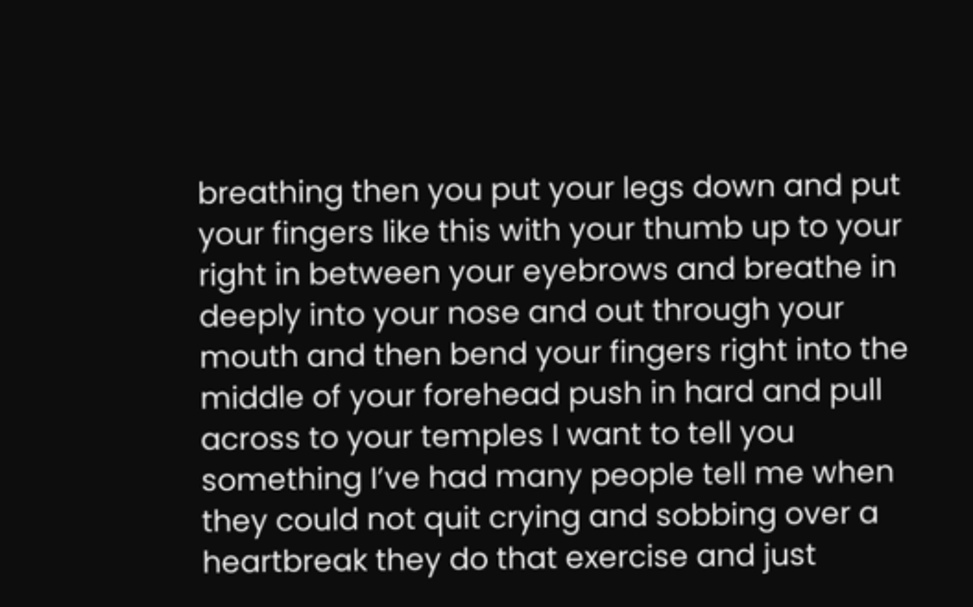breathing then you put your legs down and put your fingers like this with your thumb up to your right in between your eyebrows and breathe in deeply into your nose and out through your mouth and then bend your fingers right into the middle of your forehead push in hard and pull across to your temples I want to tell you something I’ve had many people tell me when they could not quit crying and sobbing over a heartbreak they do that exercise and just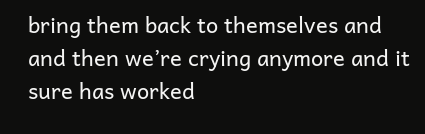bring them back to themselves and and then we’re crying anymore and it sure has worked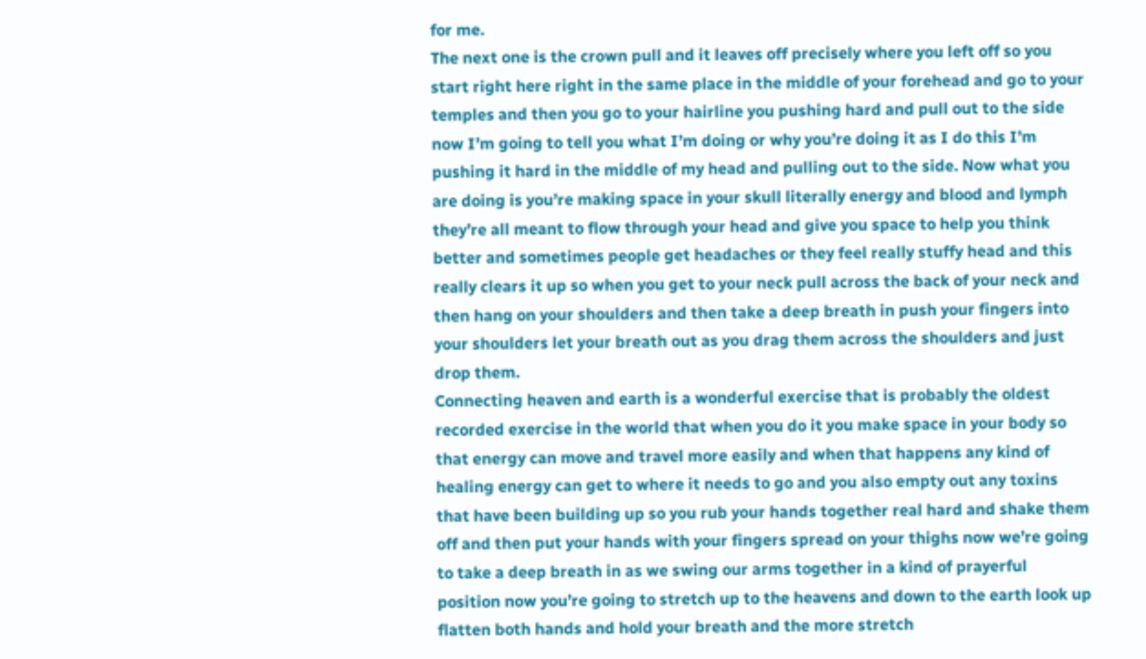for me.
The next one is the crown pull and it leaves off precisely where you left off so you start right here right in the same place in the middle of your forehead and go to your temples and then you go to your hairline you pushing hard and pull out to the side now I’m going to tell you what I’m doing or why you’re doing it as I do this I’m pushing it hard in the middle of my head and pulling out to the side. Now what you are doing is you’re making space in your skull literally energy and blood and lymph they’re all meant to flow through your head and give you space to help you think better and sometimes people get headaches or they feel really stuffy head and this really clears it up so when you get to your neck pull across the back of your neck and then hang on your shoulders and then take a deep breath in push your fingers into your shoulders let your breath out as you drag them across the shoulders and just drop them.
Connecting heaven and earth is a wonderful exercise that is probably the oldest recorded exercise in the world that when you do it you make space in your body so that energy can move and travel more easily and when that happens any kind of healing energy can get to where it needs to go and you also empty out any toxins that have been building up so you rub your hands together real hard and shake them off and then put your hands with your fingers spread on your thighs now we’re going to take a deep breath in as we swing our arms together in a kind of prayerful position now you’re going to stretch up to the heavens and down to the earth look up flatten both hands and hold your breath and the more stretch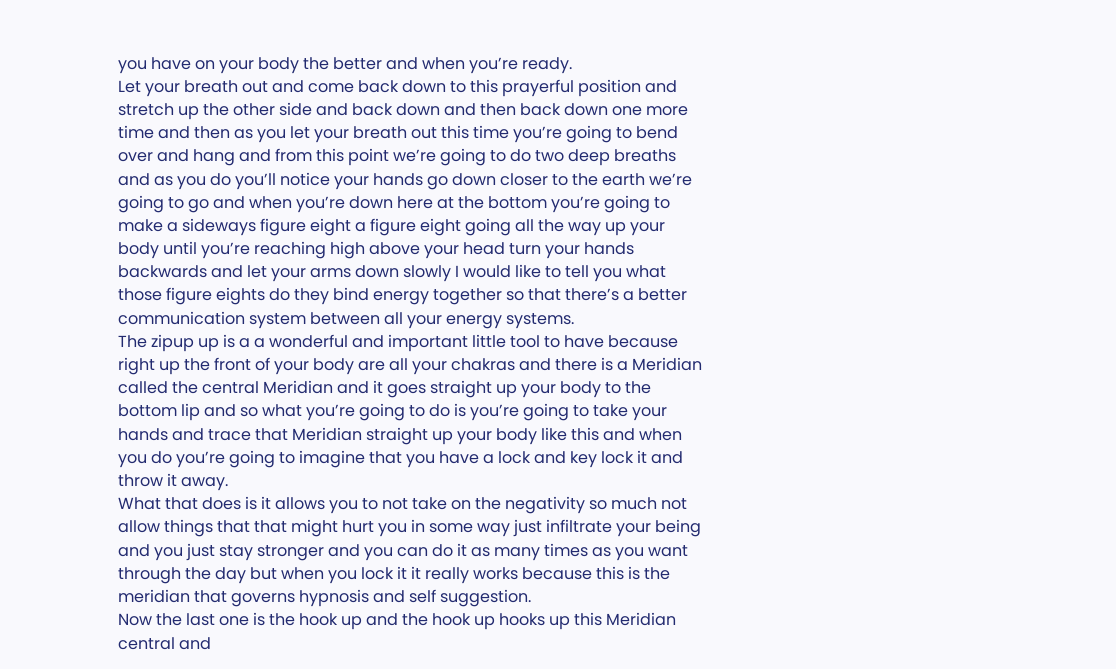you have on your body the better and when you’re ready.
Let your breath out and come back down to this prayerful position and stretch up the other side and back down and then back down one more time and then as you let your breath out this time you’re going to bend over and hang and from this point we’re going to do two deep breaths and as you do you’ll notice your hands go down closer to the earth we’re going to go and when you’re down here at the bottom you’re going to make a sideways figure eight a figure eight going all the way up your body until you’re reaching high above your head turn your hands backwards and let your arms down slowly I would like to tell you what those figure eights do they bind energy together so that there’s a better communication system between all your energy systems.
The zipup up is a a wonderful and important little tool to have because right up the front of your body are all your chakras and there is a Meridian called the central Meridian and it goes straight up your body to the bottom lip and so what you’re going to do is you’re going to take your hands and trace that Meridian straight up your body like this and when you do you’re going to imagine that you have a lock and key lock it and throw it away.
What that does is it allows you to not take on the negativity so much not allow things that that might hurt you in some way just infiltrate your being and you just stay stronger and you can do it as many times as you want through the day but when you lock it it really works because this is the meridian that governs hypnosis and self suggestion.
Now the last one is the hook up and the hook up hooks up this Meridian central and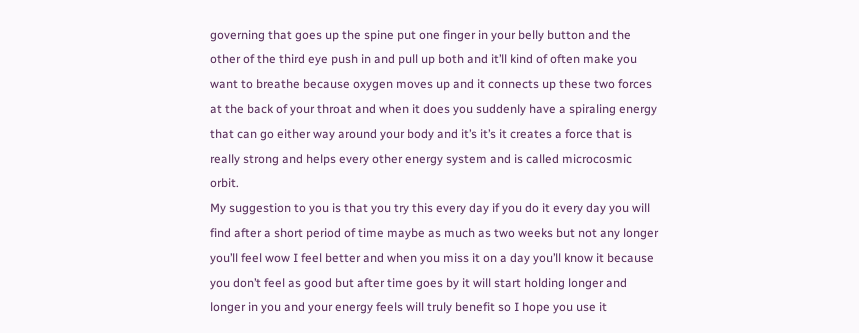governing that goes up the spine put one finger in your belly button and the other of the third eye push in and pull up both and it’ll kind of often make you want to breathe because oxygen moves up and it connects up these two forces at the back of your throat and when it does you suddenly have a spiraling energy that can go either way around your body and it’s it’s it creates a force that is really strong and helps every other energy system and is called microcosmic orbit.
My suggestion to you is that you try this every day if you do it every day you will find after a short period of time maybe as much as two weeks but not any longer you’ll feel wow I feel better and when you miss it on a day you’ll know it because you don’t feel as good but after time goes by it will start holding longer and longer in you and your energy feels will truly benefit so I hope you use it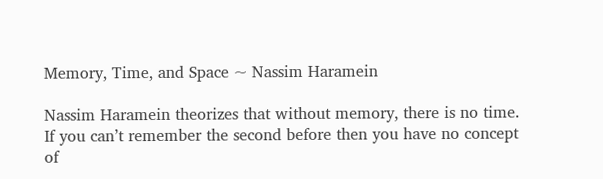Memory, Time, and Space ~ Nassim Haramein

Nassim Haramein theorizes that without memory, there is no time. If you can’t remember the second before then you have no concept of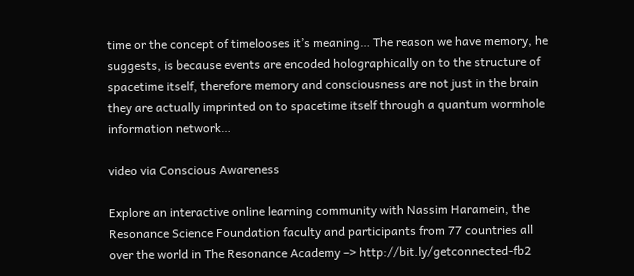time or the concept of timelooses it’s meaning… The reason we have memory, he suggests, is because events are encoded holographically on to the structure of spacetime itself, therefore memory and consciousness are not just in the brain they are actually imprinted on to spacetime itself through a quantum wormhole information network…

video via Conscious Awareness

Explore an interactive online learning community with Nassim Haramein, the Resonance Science Foundation faculty and participants from 77 countries all over the world in The Resonance Academy –> http://bit.ly/getconnected-fb2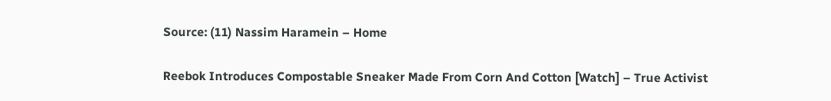Source: (11) Nassim Haramein – Home

Reebok Introduces Compostable Sneaker Made From Corn And Cotton [Watch] – True Activist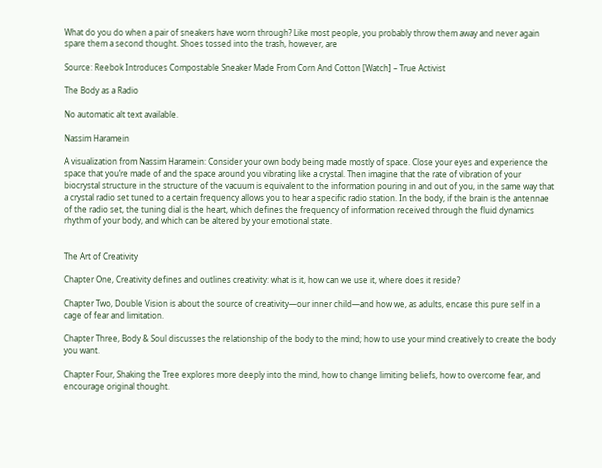What do you do when a pair of sneakers have worn through? Like most people, you probably throw them away and never again spare them a second thought. Shoes tossed into the trash, however, are

Source: Reebok Introduces Compostable Sneaker Made From Corn And Cotton [Watch] – True Activist

The Body as a Radio

No automatic alt text available.

Nassim Haramein

A visualization from Nassim Haramein: Consider your own body being made mostly of space. Close your eyes and experience the space that you’re made of and the space around you vibrating like a crystal. Then imagine that the rate of vibration of your biocrystal structure in the structure of the vacuum is equivalent to the information pouring in and out of you, in the same way that a crystal radio set tuned to a certain frequency allows you to hear a specific radio station. In the body, if the brain is the antennae of the radio set, the tuning dial is the heart, which defines the frequency of information received through the fluid dynamics rhythm of your body, and which can be altered by your emotional state.


The Art of Creativity

Chapter One, Creativity defines and outlines creativity: what is it, how can we use it, where does it reside?

Chapter Two, Double Vision is about the source of creativity—our inner child—and how we, as adults, encase this pure self in a cage of fear and limitation.

Chapter Three, Body & Soul discusses the relationship of the body to the mind; how to use your mind creatively to create the body you want.

Chapter Four, Shaking the Tree explores more deeply into the mind, how to change limiting beliefs, how to overcome fear, and encourage original thought.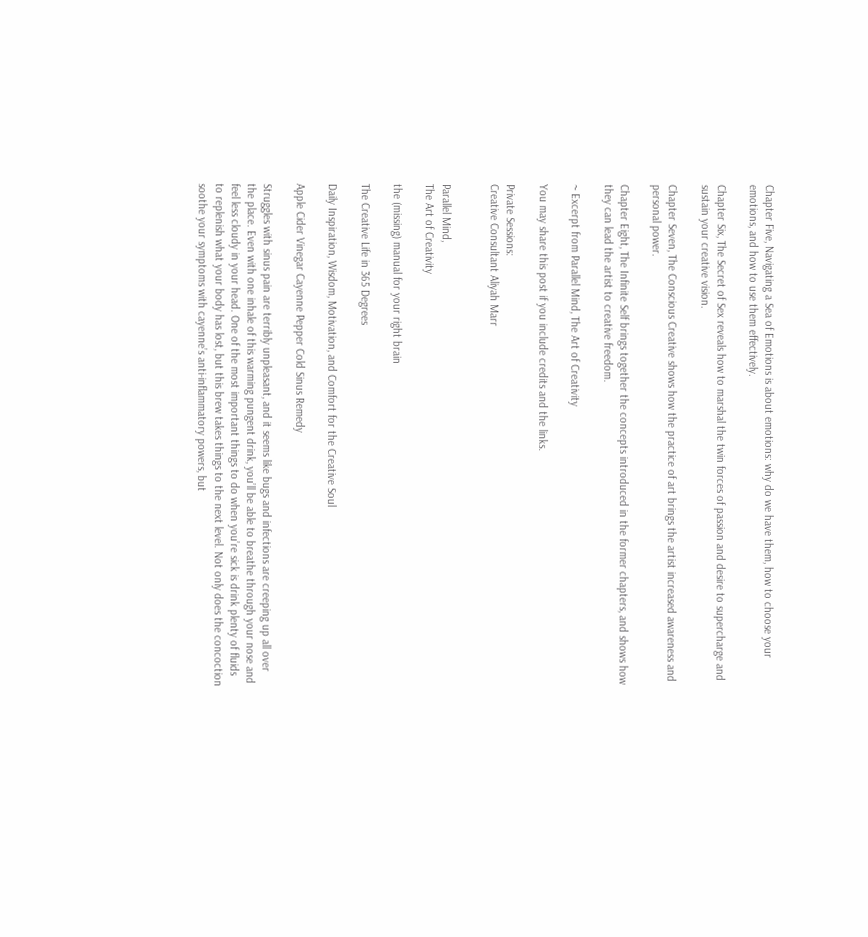Chapter Five, Navigating a Sea of Emotions is about emotions: why do we have them, how to choose your emotions, and how to use them effectively.

Chapter Six, The Secret of Sex reveals how to marshal the twin forces of passion and desire to supercharge and sustain your creative vision.

Chapter Seven, The Conscious Creative shows how the practice of art brings the artist increased awareness and personal power.

Chapter Eight, The Infinite Self brings together the concepts introduced in the former chapters, and shows how they can lead the artist to creative freedom.

~ Excerpt from Parallel Mind, The Art of Creativity

You may share this post if you include credits and the links.

Private Sessions:
Creative Consultant Aliyah Marr


Parallel Mind,
The Art of Creativity

the (missing) manual for your right brain

The Creative Life in 365 Degrees

Daily Inspiration, Wisdom, Motivation, and Comfort for the Creative Soul

Apple Cider Vinegar Cayenne Pepper Cold Sinus Remedy

Struggles with sinus pain are terribly unpleasant, and it seems like bugs and infections are creeping up all over the place. Even with one inhale of this warming pungent drink, you’ll be able to breathe through your nose and feel less cloudy in your head. One of the most important things to do when you’re sick is drink plenty of fluids to replenish what your body has lost, but this brew takes things to the next level. Not only does the concoction soothe your symptoms with cayenne’s anti-inflammatory powers, but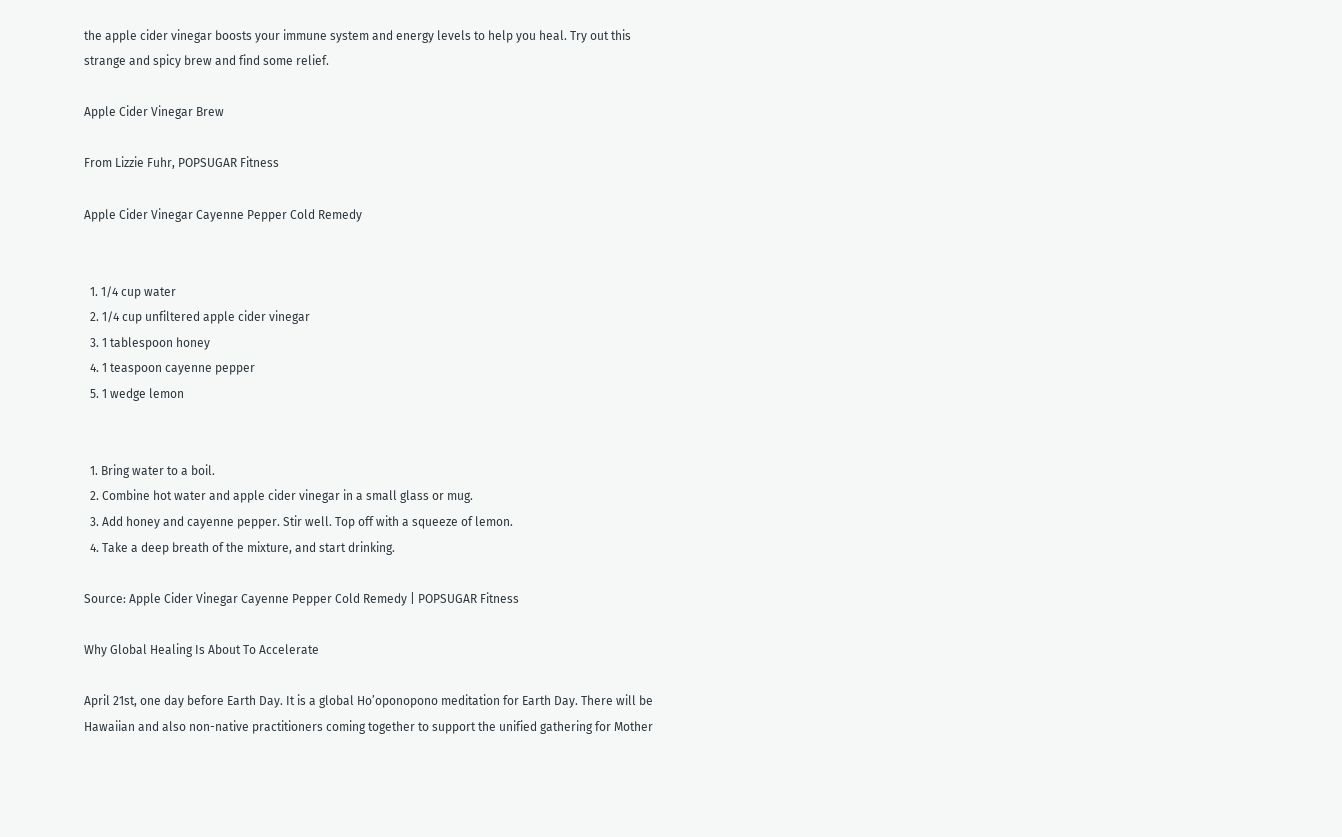the apple cider vinegar boosts your immune system and energy levels to help you heal. Try out this strange and spicy brew and find some relief.

Apple Cider Vinegar Brew

From Lizzie Fuhr, POPSUGAR Fitness

Apple Cider Vinegar Cayenne Pepper Cold Remedy


  1. 1/4 cup water
  2. 1/4 cup unfiltered apple cider vinegar
  3. 1 tablespoon honey
  4. 1 teaspoon cayenne pepper
  5. 1 wedge lemon


  1. Bring water to a boil.
  2. Combine hot water and apple cider vinegar in a small glass or mug.
  3. Add honey and cayenne pepper. Stir well. Top off with a squeeze of lemon.
  4. Take a deep breath of the mixture, and start drinking.

Source: Apple Cider Vinegar Cayenne Pepper Cold Remedy | POPSUGAR Fitness

Why Global Healing Is About To Accelerate

April 21st, one day before Earth Day. It is a global Ho’oponopono meditation for Earth Day. There will be Hawaiian and also non-native practitioners coming together to support the unified gathering for Mother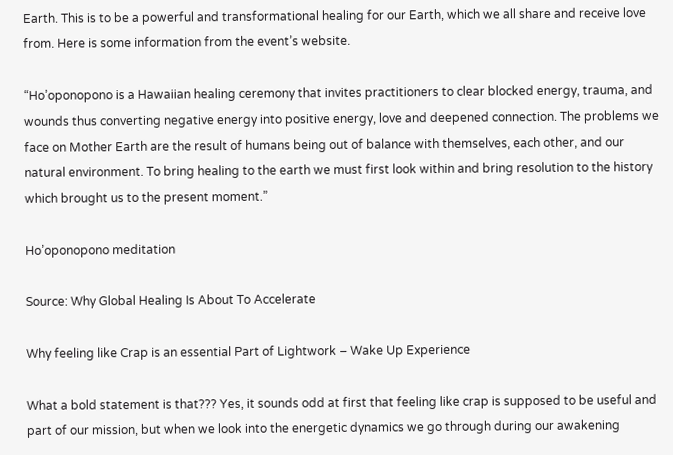Earth. This is to be a powerful and transformational healing for our Earth, which we all share and receive love from. Here is some information from the event’s website.

“Ho’oponopono is a Hawaiian healing ceremony that invites practitioners to clear blocked energy, trauma, and wounds thus converting negative energy into positive energy, love and deepened connection. The problems we face on Mother Earth are the result of humans being out of balance with themselves, each other, and our natural environment. To bring healing to the earth we must first look within and bring resolution to the history which brought us to the present moment.”

Ho’oponopono meditation

Source: Why Global Healing Is About To Accelerate

Why feeling like Crap is an essential Part of Lightwork – Wake Up Experience

What a bold statement is that??? Yes, it sounds odd at first that feeling like crap is supposed to be useful and part of our mission, but when we look into the energetic dynamics we go through during our awakening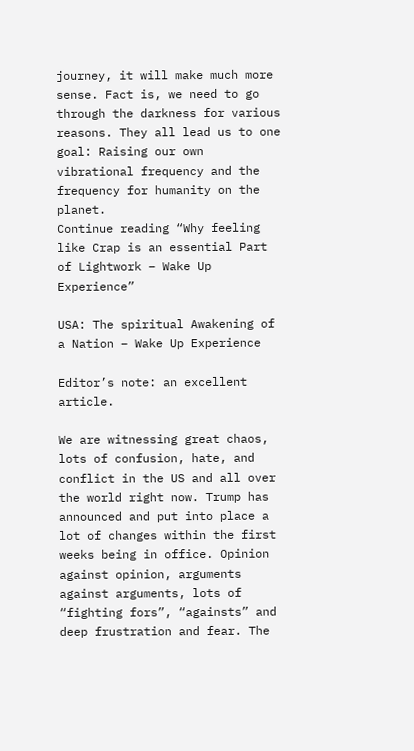journey, it will make much more sense. Fact is, we need to go through the darkness for various reasons. They all lead us to one goal: Raising our own vibrational frequency and the frequency for humanity on the planet.
Continue reading “Why feeling like Crap is an essential Part of Lightwork – Wake Up Experience”

USA: The spiritual Awakening of a Nation – Wake Up Experience

Editor’s note: an excellent article.

We are witnessing great chaos, lots of confusion, hate, and conflict in the US and all over the world right now. Trump has announced and put into place a lot of changes within the first weeks being in office. Opinion against opinion, arguments against arguments, lots of “fighting fors”, “againsts” and deep frustration and fear. The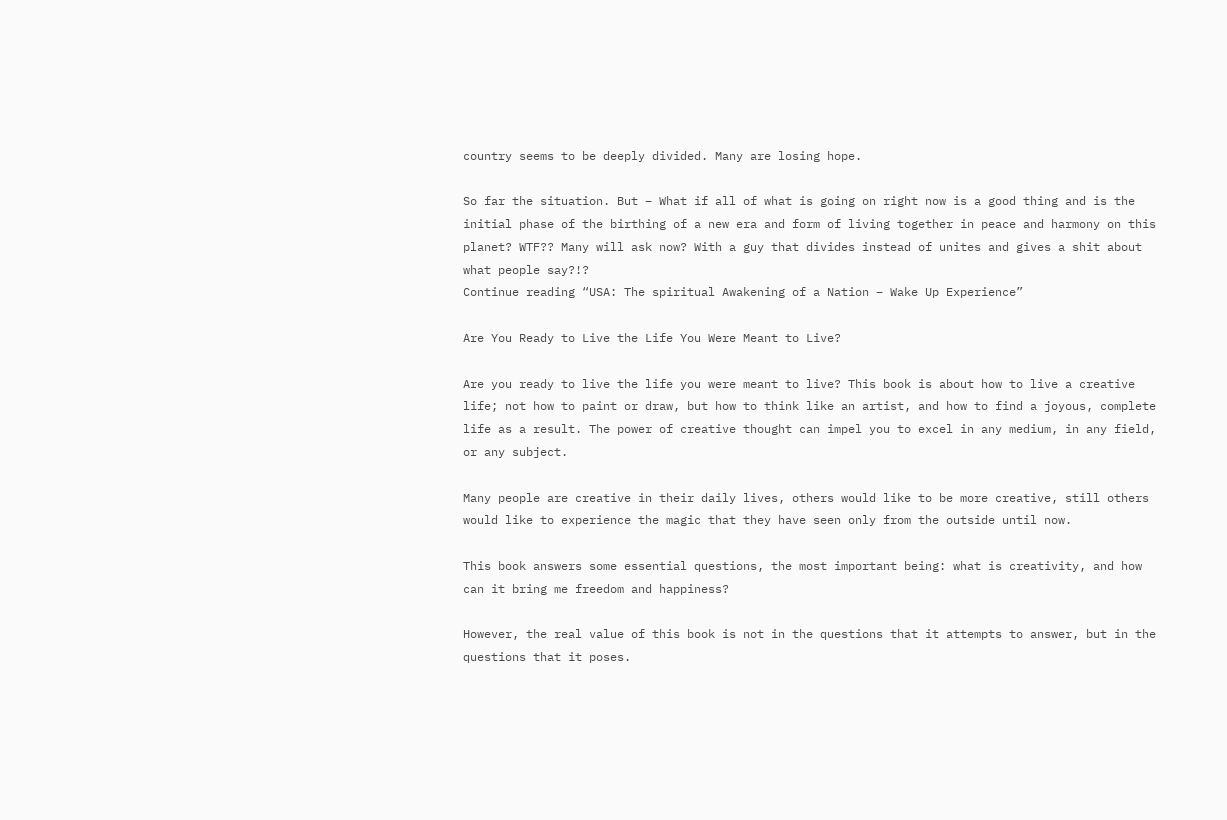country seems to be deeply divided. Many are losing hope.

So far the situation. But – What if all of what is going on right now is a good thing and is the initial phase of the birthing of a new era and form of living together in peace and harmony on this planet? WTF?? Many will ask now? With a guy that divides instead of unites and gives a shit about what people say?!?
Continue reading “USA: The spiritual Awakening of a Nation – Wake Up Experience”

Are You Ready to Live the Life You Were Meant to Live?

Are you ready to live the life you were meant to live? This book is about how to live a creative life; not how to paint or draw, but how to think like an artist, and how to find a joyous, complete life as a result. The power of creative thought can impel you to excel in any medium, in any field, or any subject.

Many people are creative in their daily lives, others would like to be more creative, still others would like to experience the magic that they have seen only from the outside until now.

This book answers some essential questions, the most important being: what is creativity, and how can it bring me freedom and happiness?

However, the real value of this book is not in the questions that it attempts to answer, but in the questions that it poses.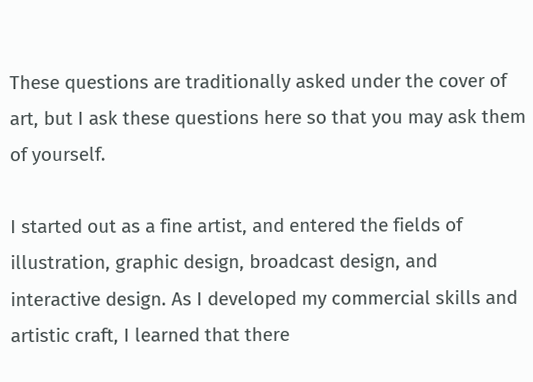These questions are traditionally asked under the cover of art, but I ask these questions here so that you may ask them of yourself.

I started out as a fine artist, and entered the fields of illustration, graphic design, broadcast design, and interactive design. As I developed my commercial skills and artistic craft, I learned that there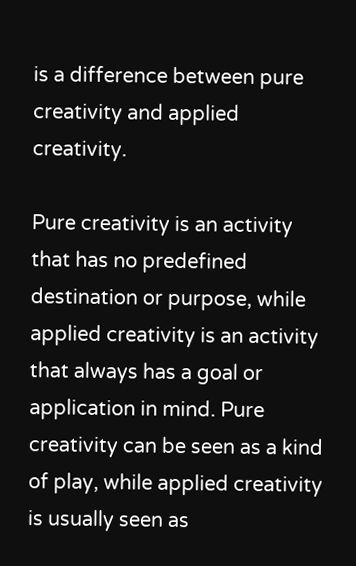is a difference between pure creativity and applied creativity.

Pure creativity is an activity that has no predefined destination or purpose, while applied creativity is an activity that always has a goal or application in mind. Pure creativity can be seen as a kind of play, while applied creativity is usually seen as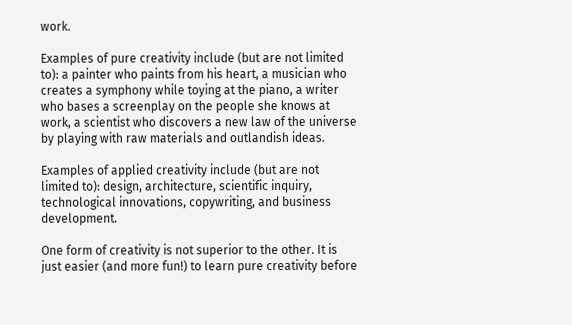work.

Examples of pure creativity include (but are not limited to): a painter who paints from his heart, a musician who creates a symphony while toying at the piano, a writer who bases a screenplay on the people she knows at work, a scientist who discovers a new law of the universe by playing with raw materials and outlandish ideas.

Examples of applied creativity include (but are not limited to): design, architecture, scientific inquiry, technological innovations, copywriting, and business development.

One form of creativity is not superior to the other. It is just easier (and more fun!) to learn pure creativity before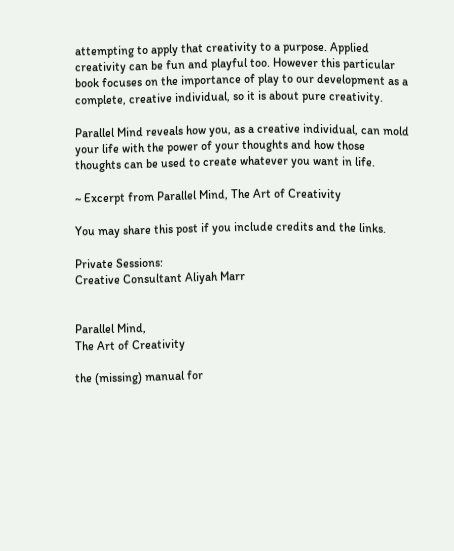attempting to apply that creativity to a purpose. Applied creativity can be fun and playful too. However this particular book focuses on the importance of play to our development as a complete, creative individual, so it is about pure creativity.

Parallel Mind reveals how you, as a creative individual, can mold your life with the power of your thoughts and how those thoughts can be used to create whatever you want in life.

~ Excerpt from Parallel Mind, The Art of Creativity

You may share this post if you include credits and the links.

Private Sessions:
Creative Consultant Aliyah Marr


Parallel Mind,
The Art of Creativity

the (missing) manual for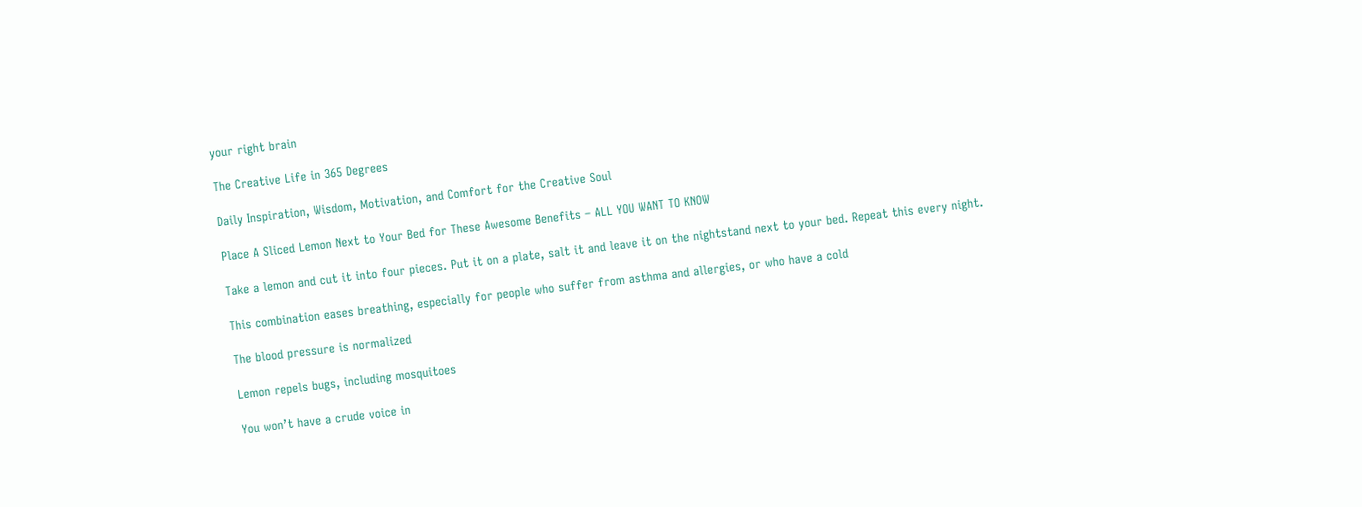your right brain

The Creative Life in 365 Degrees

Daily Inspiration, Wisdom, Motivation, and Comfort for the Creative Soul

Place A Sliced Lemon Next to Your Bed for These Awesome Benefits – ALL YOU WANT TO KNOW

Take a lemon and cut it into four pieces. Put it on a plate, salt it and leave it on the nightstand next to your bed. Repeat this every night.

This combination eases breathing, especially for people who suffer from asthma and allergies, or who have a cold

The blood pressure is normalized

Lemon repels bugs, including mosquitoes

You won’t have a crude voice in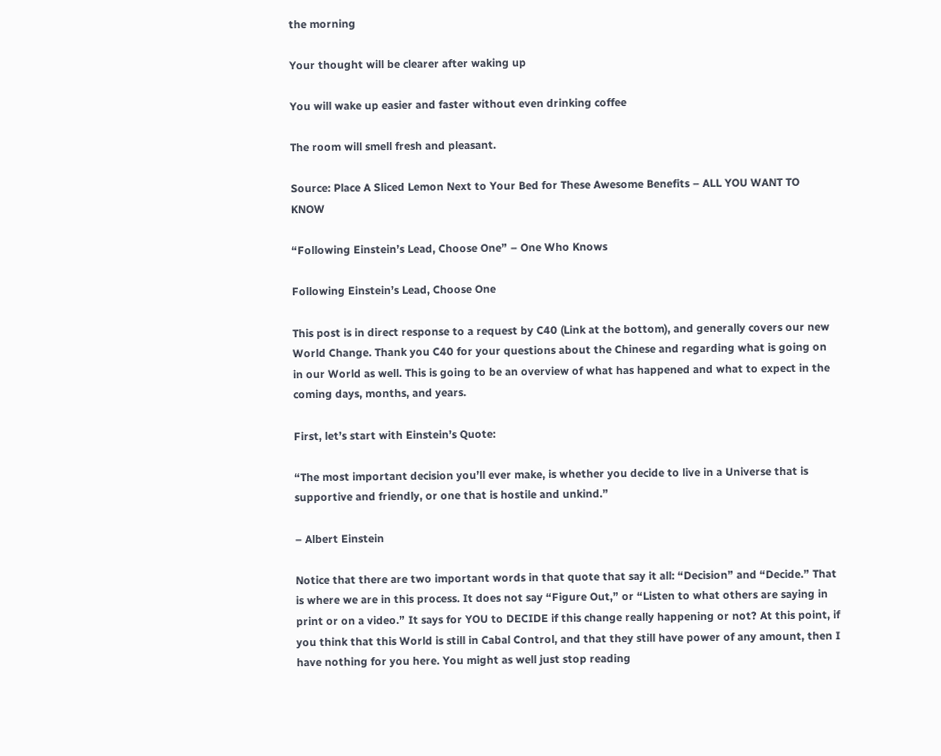the morning

Your thought will be clearer after waking up

You will wake up easier and faster without even drinking coffee

The room will smell fresh and pleasant.

Source: Place A Sliced Lemon Next to Your Bed for These Awesome Benefits – ALL YOU WANT TO KNOW

“Following Einstein’s Lead, Choose One” – One Who Knows

Following Einstein’s Lead, Choose One

This post is in direct response to a request by C40 (Link at the bottom), and generally covers our new World Change. Thank you C40 for your questions about the Chinese and regarding what is going on in our World as well. This is going to be an overview of what has happened and what to expect in the coming days, months, and years.

First, let’s start with Einstein’s Quote:

“The most important decision you’ll ever make, is whether you decide to live in a Universe that is supportive and friendly, or one that is hostile and unkind.”

– Albert Einstein

Notice that there are two important words in that quote that say it all: “Decision” and “Decide.” That is where we are in this process. It does not say “Figure Out,” or “Listen to what others are saying in print or on a video.” It says for YOU to DECIDE if this change really happening or not? At this point, if you think that this World is still in Cabal Control, and that they still have power of any amount, then I have nothing for you here. You might as well just stop reading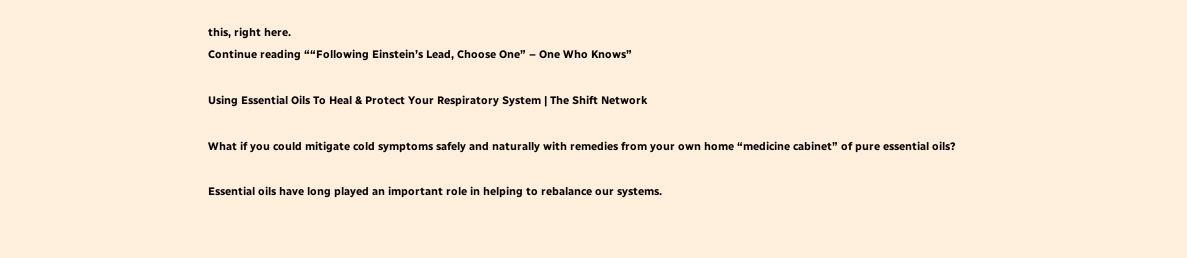this, right here.
Continue reading ““Following Einstein’s Lead, Choose One” – One Who Knows”

Using Essential Oils To Heal & Protect Your Respiratory System | The Shift Network

What if you could mitigate cold symptoms safely and naturally with remedies from your own home “medicine cabinet” of pure essential oils?

Essential oils have long played an important role in helping to rebalance our systems.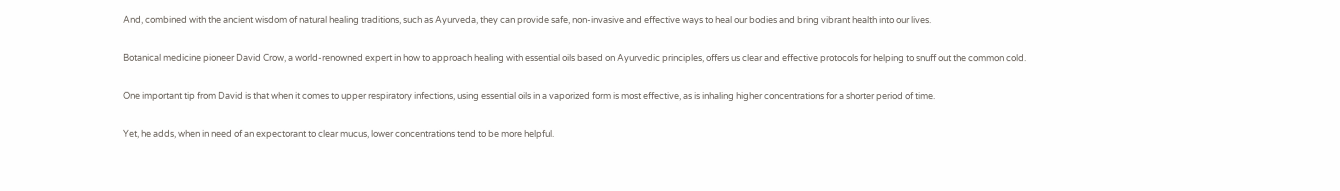And, combined with the ancient wisdom of natural healing traditions, such as Ayurveda, they can provide safe, non-invasive and effective ways to heal our bodies and bring vibrant health into our lives.

Botanical medicine pioneer David Crow, a world-renowned expert in how to approach healing with essential oils based on Ayurvedic principles, offers us clear and effective protocols for helping to snuff out the common cold.

One important tip from David is that when it comes to upper respiratory infections, using essential oils in a vaporized form is most effective, as is inhaling higher concentrations for a shorter period of time.

Yet, he adds, when in need of an expectorant to clear mucus, lower concentrations tend to be more helpful.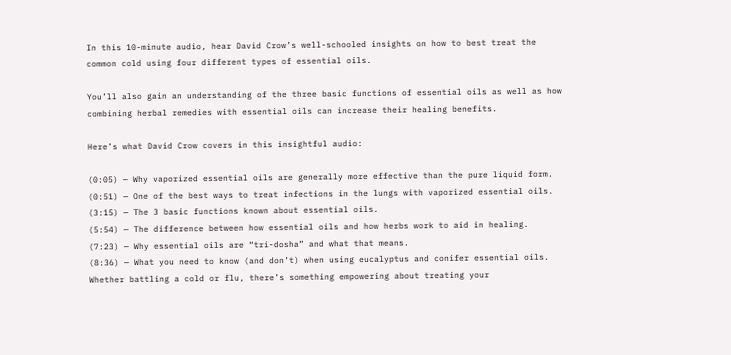In this 10-minute audio, hear David Crow’s well-schooled insights on how to best treat the common cold using four different types of essential oils.

You’ll also gain an understanding of the three basic functions of essential oils as well as how combining herbal remedies with essential oils can increase their healing benefits.

Here’s what David Crow covers in this insightful audio:

(0:05) — Why vaporized essential oils are generally more effective than the pure liquid form.
(0:51) — One of the best ways to treat infections in the lungs with vaporized essential oils.
(3:15) — The 3 basic functions known about essential oils.
(5:54) — The difference between how essential oils and how herbs work to aid in healing.
(7:23) — Why essential oils are “tri-dosha” and what that means.
(8:36) — What you need to know (and don’t) when using eucalyptus and conifer essential oils.
Whether battling a cold or flu, there’s something empowering about treating your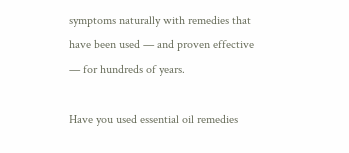symptoms naturally with remedies that have been used — and proven effective — for hundreds of years.

Have you used essential oil remedies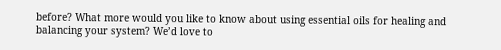before? What more would you like to know about using essential oils for healing and balancing your system? We’d love to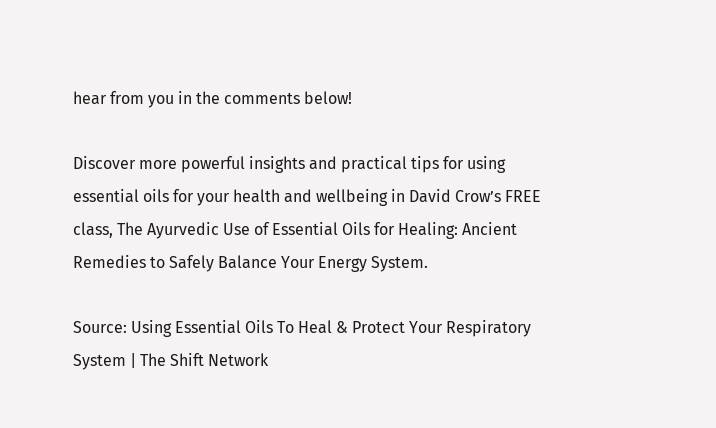hear from you in the comments below!

Discover more powerful insights and practical tips for using essential oils for your health and wellbeing in David Crow’s FREE class, The Ayurvedic Use of Essential Oils for Healing: Ancient Remedies to Safely Balance Your Energy System.

Source: Using Essential Oils To Heal & Protect Your Respiratory System | The Shift Network